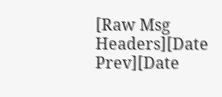[Raw Msg Headers][Date Prev][Date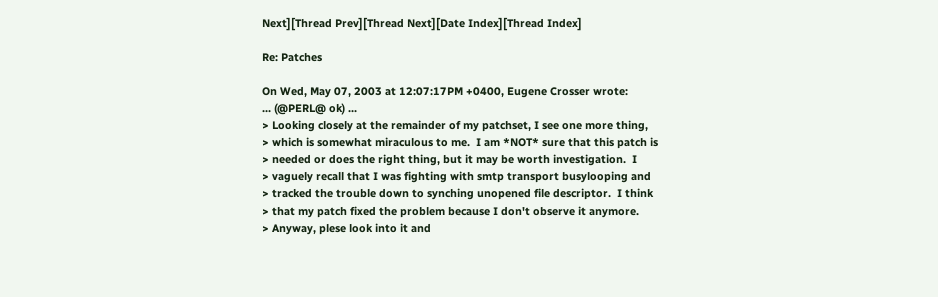Next][Thread Prev][Thread Next][Date Index][Thread Index]

Re: Patches

On Wed, May 07, 2003 at 12:07:17PM +0400, Eugene Crosser wrote:
... (@PERL@ ok) ...
> Looking closely at the remainder of my patchset, I see one more thing,
> which is somewhat miraculous to me.  I am *NOT* sure that this patch is
> needed or does the right thing, but it may be worth investigation.  I
> vaguely recall that I was fighting with smtp transport busylooping and
> tracked the trouble down to synching unopened file descriptor.  I think
> that my patch fixed the problem because I don't observe it anymore.
> Anyway, plese look into it and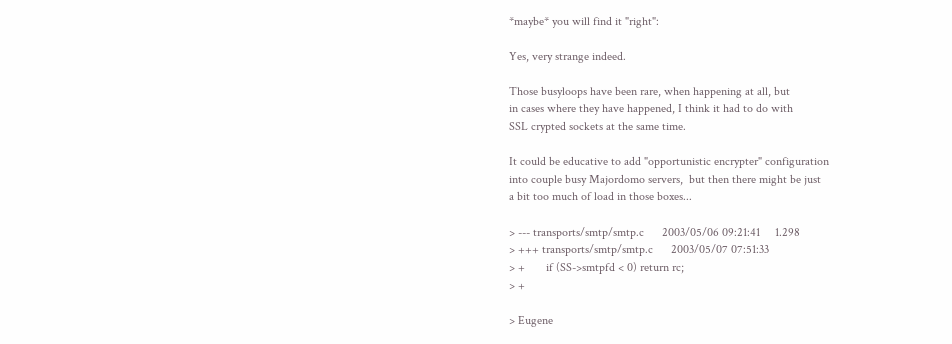*maybe* you will find it "right":

Yes, very strange indeed.

Those busyloops have been rare, when happening at all, but
in cases where they have happened, I think it had to do with
SSL crypted sockets at the same time.

It could be educative to add "opportunistic encrypter" configuration
into couple busy Majordomo servers,  but then there might be just
a bit too much of load in those boxes...

> --- transports/smtp/smtp.c      2003/05/06 09:21:41     1.298
> +++ transports/smtp/smtp.c      2003/05/07 07:51:33
> +       if (SS->smtpfd < 0) return rc;
> +

> Eugene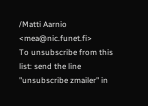/Matti Aarnio   <mea@nic.funet.fi>
To unsubscribe from this list: send the line "unsubscribe zmailer" in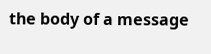the body of a message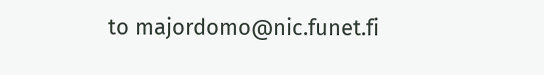to majordomo@nic.funet.fi